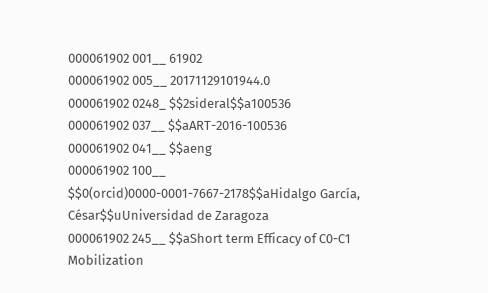000061902 001__ 61902
000061902 005__ 20171129101944.0
000061902 0248_ $$2sideral$$a100536
000061902 037__ $$aART-2016-100536
000061902 041__ $$aeng
000061902 100__ $$0(orcid)0000-0001-7667-2178$$aHidalgo García, César$$uUniversidad de Zaragoza
000061902 245__ $$aShort term Efficacy of C0-C1 Mobilization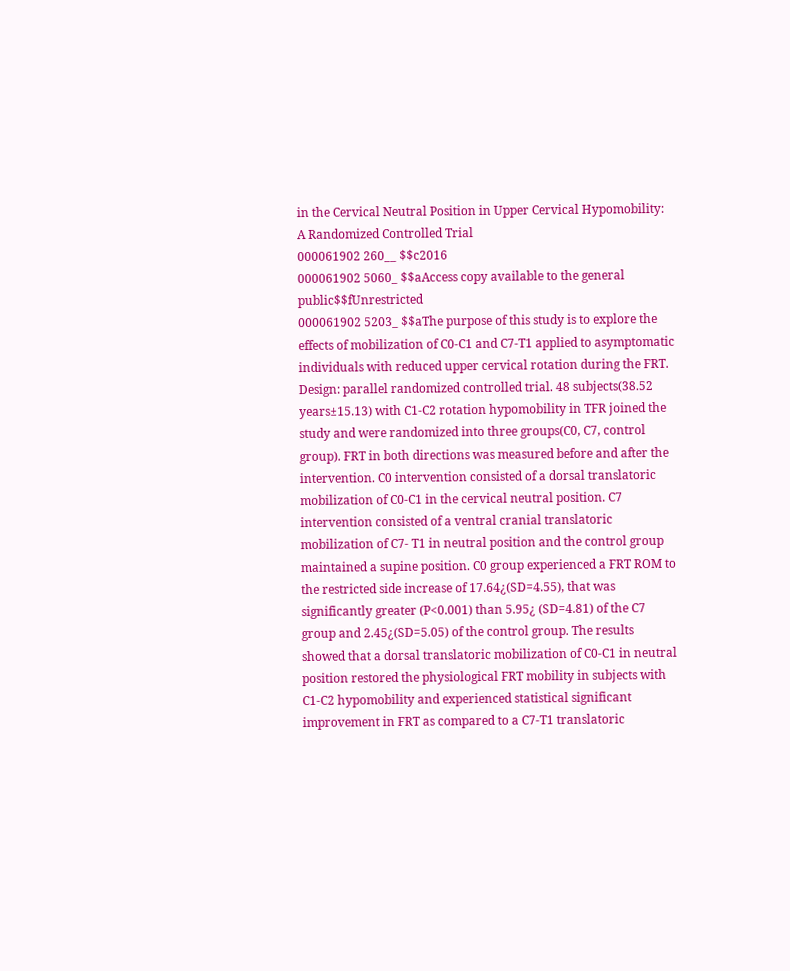in the Cervical Neutral Position in Upper Cervical Hypomobility: A Randomized Controlled Trial
000061902 260__ $$c2016
000061902 5060_ $$aAccess copy available to the general public$$fUnrestricted
000061902 5203_ $$aThe purpose of this study is to explore the effects of mobilization of C0-C1 and C7-T1 applied to asymptomatic individuals with reduced upper cervical rotation during the FRT. Design: parallel randomized controlled trial. 48 subjects(38.52 years±15.13) with C1-C2 rotation hypomobility in TFR joined the study and were randomized into three groups(C0, C7, control group). FRT in both directions was measured before and after the intervention. C0 intervention consisted of a dorsal translatoric mobilization of C0-C1 in the cervical neutral position. C7 intervention consisted of a ventral cranial translatoric mobilization of C7- T1 in neutral position and the control group maintained a supine position. C0 group experienced a FRT ROM to the restricted side increase of 17.64¿(SD=4.55), that was significantly greater (P<0.001) than 5.95¿ (SD=4.81) of the C7 group and 2.45¿(SD=5.05) of the control group. The results showed that a dorsal translatoric mobilization of C0-C1 in neutral position restored the physiological FRT mobility in subjects with C1-C2 hypomobility and experienced statistical significant improvement in FRT as compared to a C7-T1 translatoric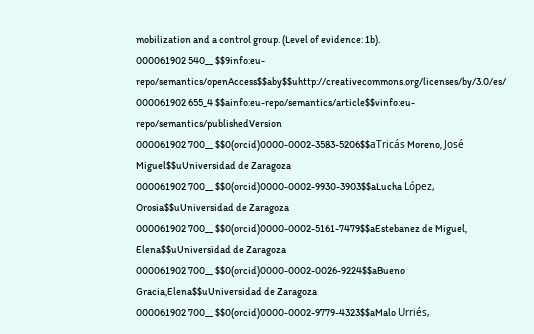mobilization and a control group. (Level of evidence: 1b).
000061902 540__ $$9info:eu-repo/semantics/openAccess$$aby$$uhttp://creativecommons.org/licenses/by/3.0/es/
000061902 655_4 $$ainfo:eu-repo/semantics/article$$vinfo:eu-repo/semantics/publishedVersion
000061902 700__ $$0(orcid)0000-0002-3583-5206$$aTricás Moreno, José Miguel$$uUniversidad de Zaragoza
000061902 700__ $$0(orcid)0000-0002-9930-3903$$aLucha López, Orosia$$uUniversidad de Zaragoza
000061902 700__ $$0(orcid)0000-0002-5161-7479$$aEstebanez de Miguel, Elena$$uUniversidad de Zaragoza
000061902 700__ $$0(orcid)0000-0002-0026-9224$$aBueno Gracia,Elena$$uUniversidad de Zaragoza
000061902 700__ $$0(orcid)0000-0002-9779-4323$$aMalo Urriés,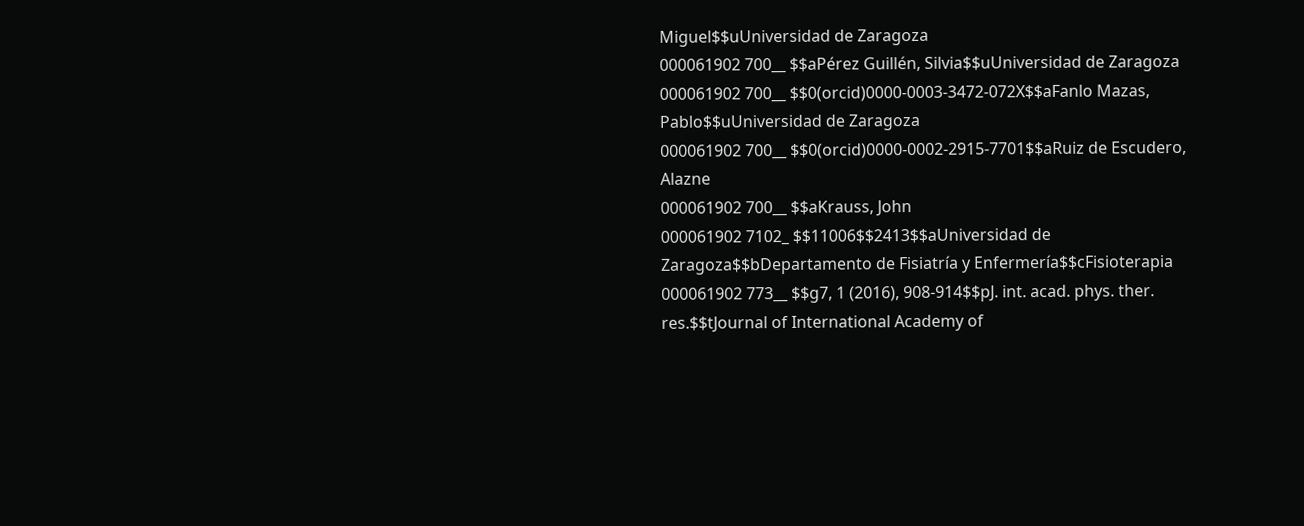Miguel$$uUniversidad de Zaragoza
000061902 700__ $$aPérez Guillén, Silvia$$uUniversidad de Zaragoza
000061902 700__ $$0(orcid)0000-0003-3472-072X$$aFanlo Mazas, Pablo$$uUniversidad de Zaragoza
000061902 700__ $$0(orcid)0000-0002-2915-7701$$aRuiz de Escudero, Alazne
000061902 700__ $$aKrauss, John
000061902 7102_ $$11006$$2413$$aUniversidad de Zaragoza$$bDepartamento de Fisiatría y Enfermería$$cFisioterapia
000061902 773__ $$g7, 1 (2016), 908-914$$pJ. int. acad. phys. ther. res.$$tJournal of International Academy of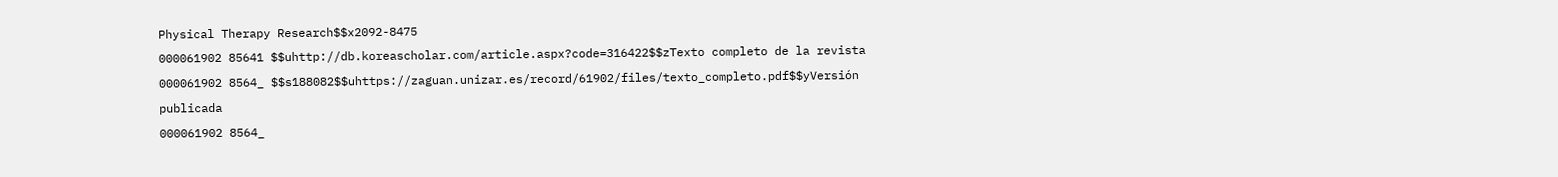Physical Therapy Research$$x2092-8475
000061902 85641 $$uhttp://db.koreascholar.com/article.aspx?code=316422$$zTexto completo de la revista
000061902 8564_ $$s188082$$uhttps://zaguan.unizar.es/record/61902/files/texto_completo.pdf$$yVersión publicada
000061902 8564_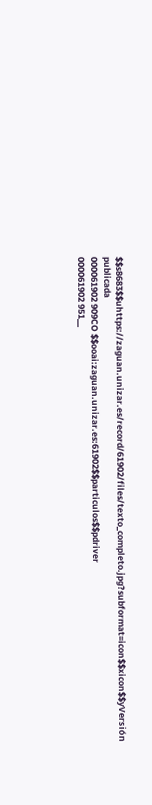$$s8683$$uhttps://zaguan.unizar.es/record/61902/files/texto_completo.jpg?subformat=icon$$xicon$$yVersión publicada
000061902 909CO $$ooai:zaguan.unizar.es:61902$$particulos$$pdriver
000061902 951__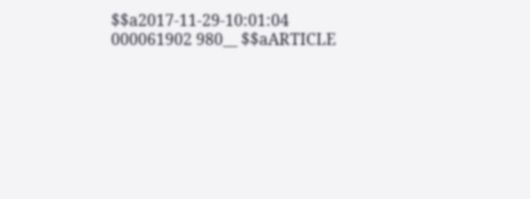$$a2017-11-29-10:01:04
000061902 980__ $$aARTICLE